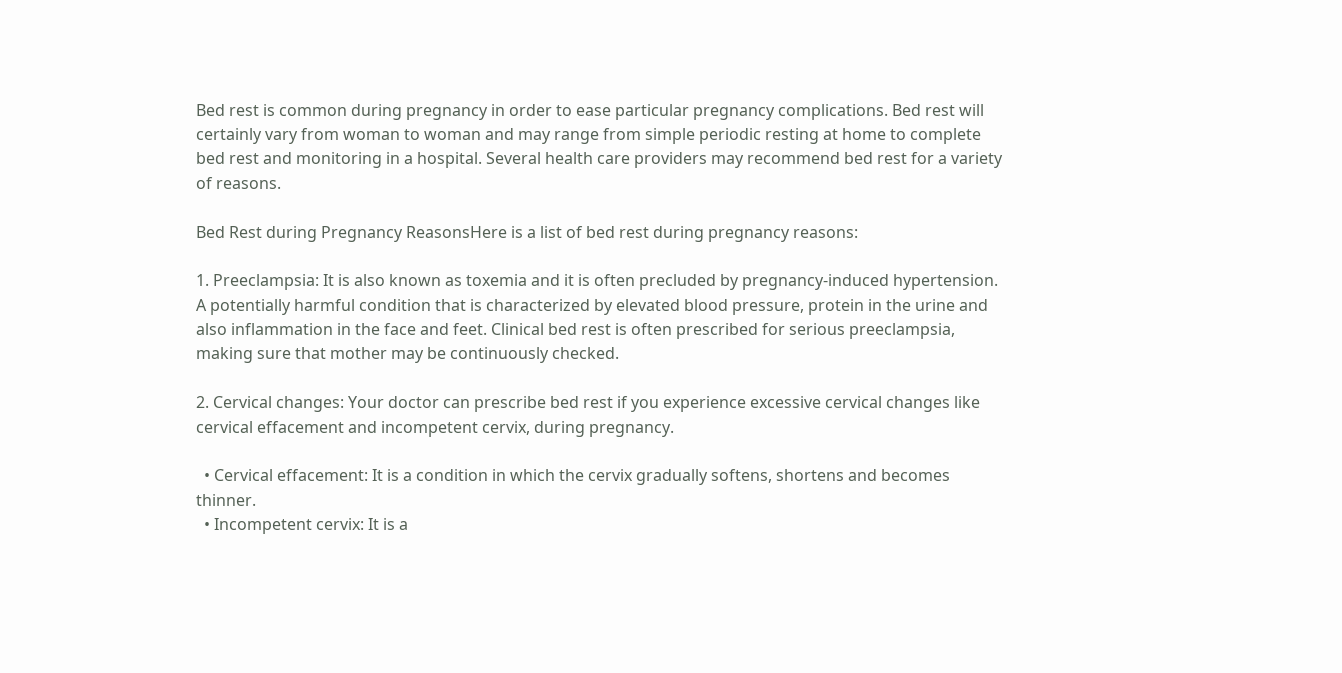Bed rest is common during pregnancy in order to ease particular pregnancy complications. Bed rest will certainly vary from woman to woman and may range from simple periodic resting at home to complete bed rest and monitoring in a hospital. Several health care providers may recommend bed rest for a variety of reasons.

Bed Rest during Pregnancy ReasonsHere is a list of bed rest during pregnancy reasons:

1. Preeclampsia: It is also known as toxemia and it is often precluded by pregnancy-induced hypertension. A potentially harmful condition that is characterized by elevated blood pressure, protein in the urine and also inflammation in the face and feet. Clinical bed rest is often prescribed for serious preeclampsia, making sure that mother may be continuously checked.

2. Cervical changes: Your doctor can prescribe bed rest if you experience excessive cervical changes like cervical effacement and incompetent cervix, during pregnancy.

  • Cervical effacement: It is a condition in which the cervix gradually softens, shortens and becomes thinner.
  • Incompetent cervix: It is a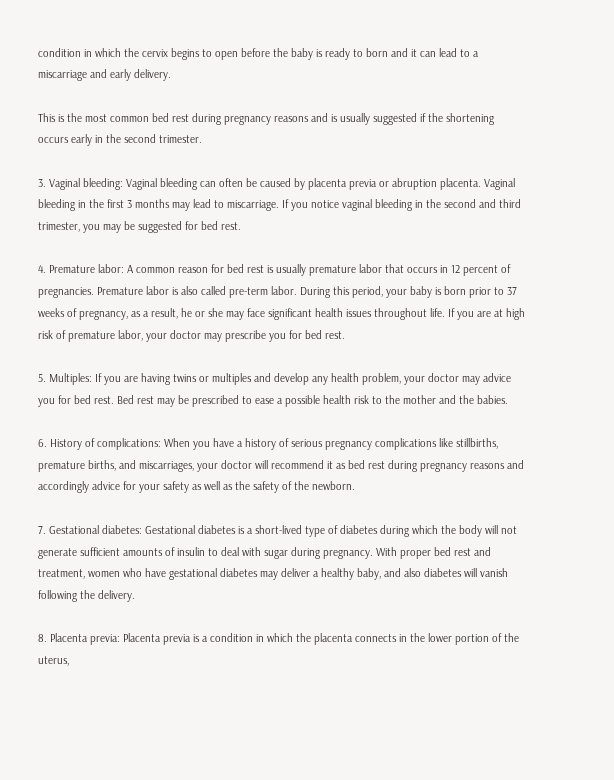condition in which the cervix begins to open before the baby is ready to born and it can lead to a miscarriage and early delivery.

This is the most common bed rest during pregnancy reasons and is usually suggested if the shortening occurs early in the second trimester.

3. Vaginal bleeding: Vaginal bleeding can often be caused by placenta previa or abruption placenta. Vaginal bleeding in the first 3 months may lead to miscarriage. If you notice vaginal bleeding in the second and third trimester, you may be suggested for bed rest.

4. Premature labor: A common reason for bed rest is usually premature labor that occurs in 12 percent of pregnancies. Premature labor is also called pre-term labor. During this period, your baby is born prior to 37 weeks of pregnancy, as a result, he or she may face significant health issues throughout life. If you are at high risk of premature labor, your doctor may prescribe you for bed rest.

5. Multiples: If you are having twins or multiples and develop any health problem, your doctor may advice you for bed rest. Bed rest may be prescribed to ease a possible health risk to the mother and the babies.

6. History of complications: When you have a history of serious pregnancy complications like stillbirths, premature births, and miscarriages, your doctor will recommend it as bed rest during pregnancy reasons and accordingly advice for your safety as well as the safety of the newborn.

7. Gestational diabetes: Gestational diabetes is a short-lived type of diabetes during which the body will not generate sufficient amounts of insulin to deal with sugar during pregnancy. With proper bed rest and treatment, women who have gestational diabetes may deliver a healthy baby, and also diabetes will vanish following the delivery.

8. Placenta previa: Placenta previa is a condition in which the placenta connects in the lower portion of the uterus,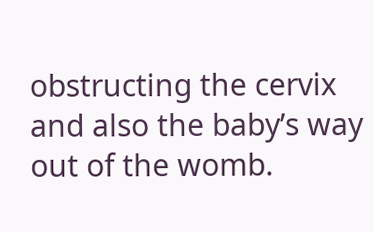obstructing the cervix and also the baby’s way out of the womb.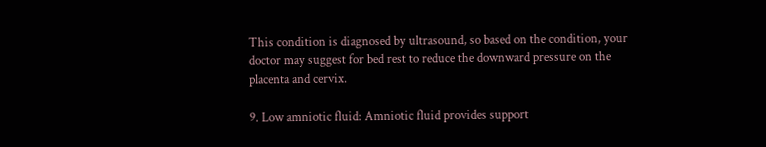This condition is diagnosed by ultrasound, so based on the condition, your doctor may suggest for bed rest to reduce the downward pressure on the placenta and cervix.

9. Low amniotic fluid: Amniotic fluid provides support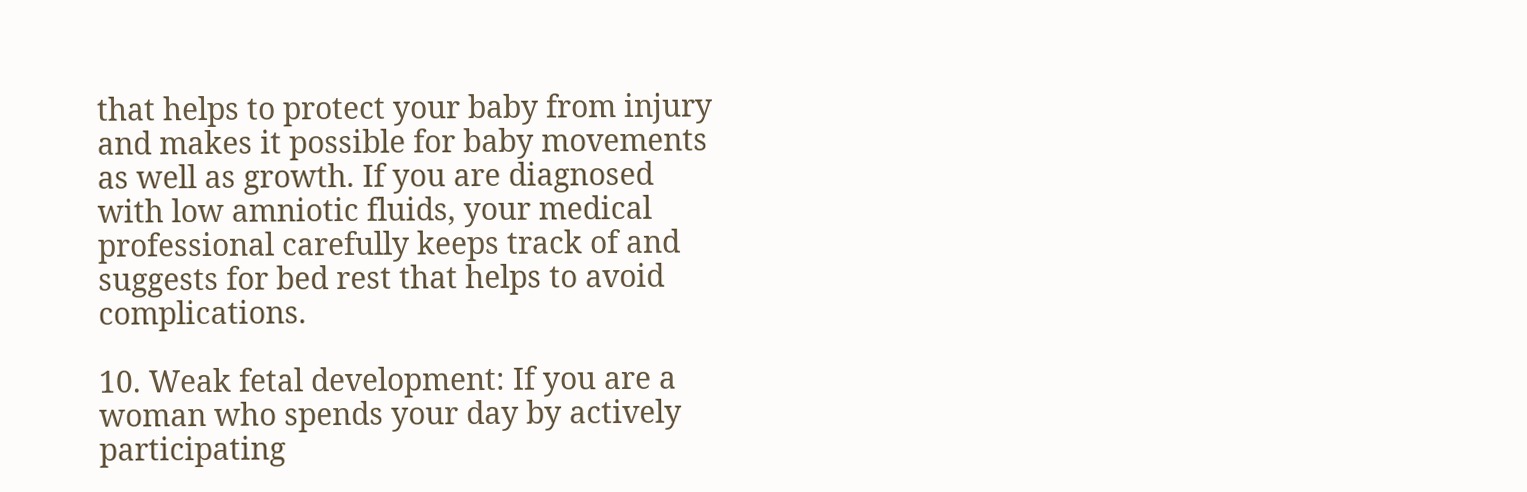that helps to protect your baby from injury and makes it possible for baby movements as well as growth. If you are diagnosed with low amniotic fluids, your medical professional carefully keeps track of and suggests for bed rest that helps to avoid complications.

10. Weak fetal development: If you are a woman who spends your day by actively participating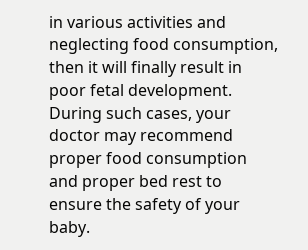in various activities and neglecting food consumption, then it will finally result in poor fetal development. During such cases, your doctor may recommend proper food consumption and proper bed rest to ensure the safety of your baby.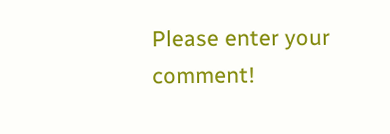Please enter your comment!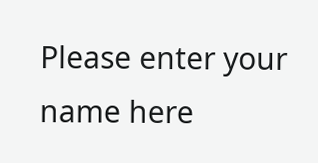Please enter your name here